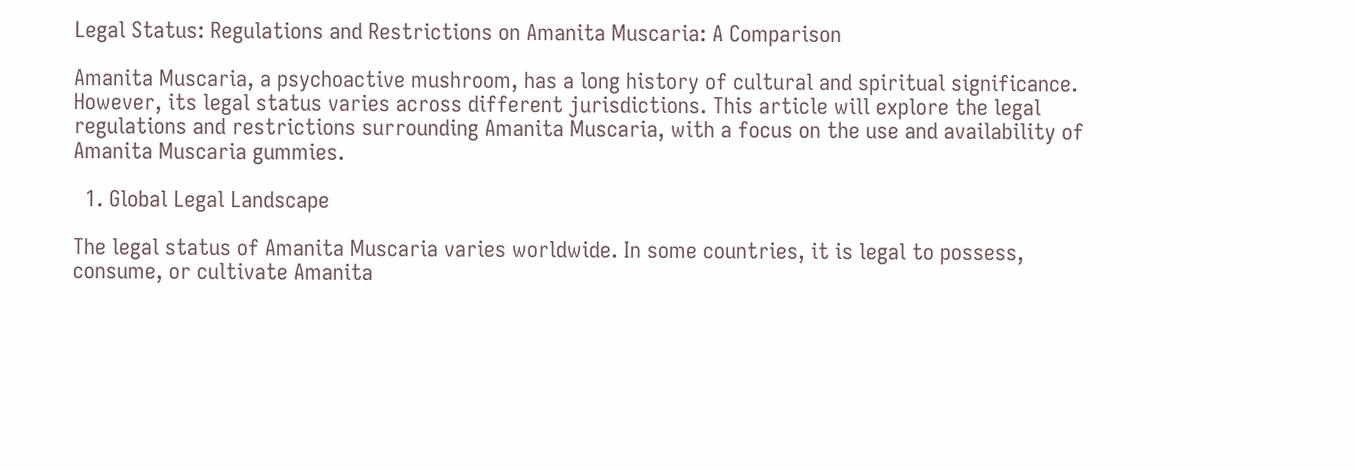Legal Status: Regulations and Restrictions on Amanita Muscaria: A Comparison

Amanita Muscaria, a psychoactive mushroom, has a long history of cultural and spiritual significance. However, its legal status varies across different jurisdictions. This article will explore the legal regulations and restrictions surrounding Amanita Muscaria, with a focus on the use and availability of Amanita Muscaria gummies.

  1. Global Legal Landscape

The legal status of Amanita Muscaria varies worldwide. In some countries, it is legal to possess, consume, or cultivate Amanita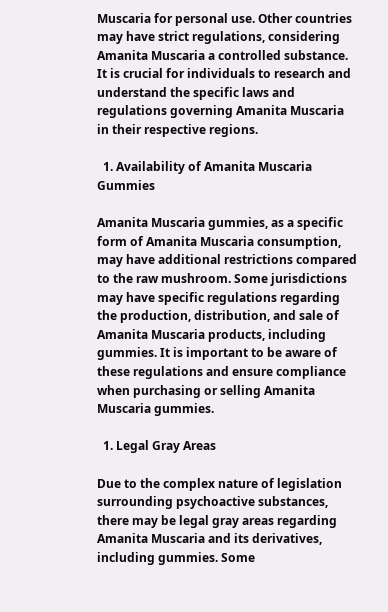Muscaria for personal use. Other countries may have strict regulations, considering Amanita Muscaria a controlled substance. It is crucial for individuals to research and understand the specific laws and regulations governing Amanita Muscaria in their respective regions.

  1. Availability of Amanita Muscaria Gummies

Amanita Muscaria gummies, as a specific form of Amanita Muscaria consumption, may have additional restrictions compared to the raw mushroom. Some jurisdictions may have specific regulations regarding the production, distribution, and sale of Amanita Muscaria products, including gummies. It is important to be aware of these regulations and ensure compliance when purchasing or selling Amanita Muscaria gummies.

  1. Legal Gray Areas

Due to the complex nature of legislation surrounding psychoactive substances, there may be legal gray areas regarding Amanita Muscaria and its derivatives, including gummies. Some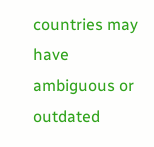countries may have ambiguous or outdated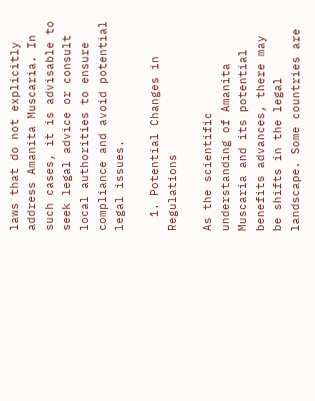laws that do not explicitly address Amanita Muscaria. In such cases, it is advisable to seek legal advice or consult local authorities to ensure compliance and avoid potential legal issues.

  1. Potential Changes in Regulations

As the scientific understanding of Amanita Muscaria and its potential benefits advances, there may be shifts in the legal landscape. Some countries are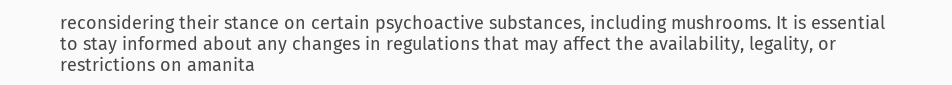reconsidering their stance on certain psychoactive substances, including mushrooms. It is essential to stay informed about any changes in regulations that may affect the availability, legality, or restrictions on amanita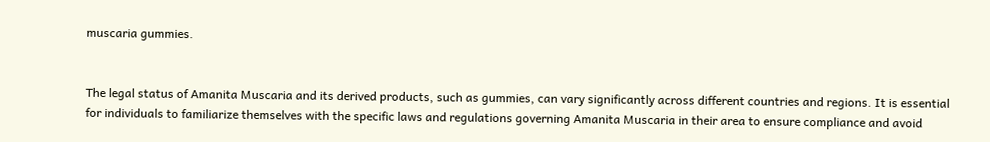muscaria gummies.


The legal status of Amanita Muscaria and its derived products, such as gummies, can vary significantly across different countries and regions. It is essential for individuals to familiarize themselves with the specific laws and regulations governing Amanita Muscaria in their area to ensure compliance and avoid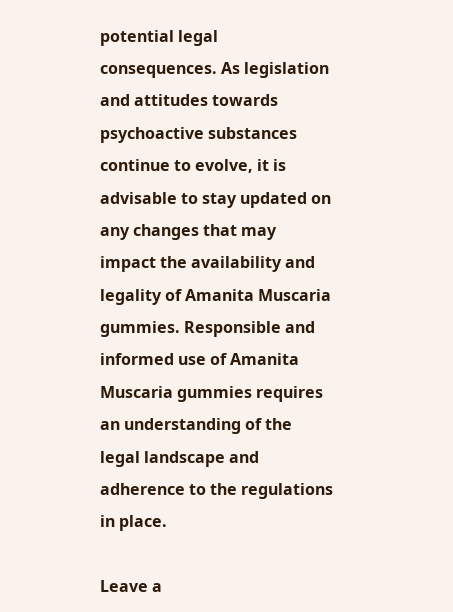potential legal consequences. As legislation and attitudes towards psychoactive substances continue to evolve, it is advisable to stay updated on any changes that may impact the availability and legality of Amanita Muscaria gummies. Responsible and informed use of Amanita Muscaria gummies requires an understanding of the legal landscape and adherence to the regulations in place.

Leave a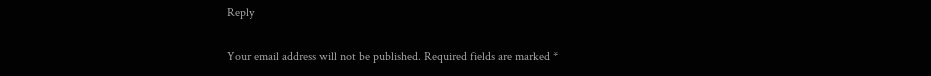Reply

Your email address will not be published. Required fields are marked *